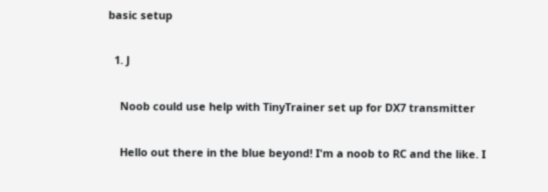basic setup

  1. J

    Noob could use help with TinyTrainer set up for DX7 transmitter

    Hello out there in the blue beyond! I'm a noob to RC and the like. I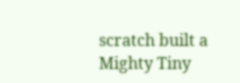scratch built a Mighty Tiny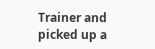Trainer and picked up a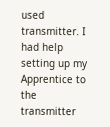used transmitter. I had help setting up my Apprentice to the transmitter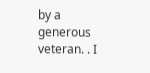by a generous veteran. . I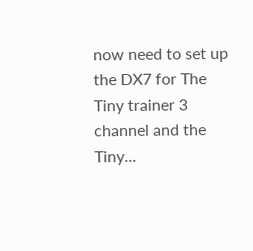now need to set up the DX7 for The Tiny trainer 3 channel and the Tiny...